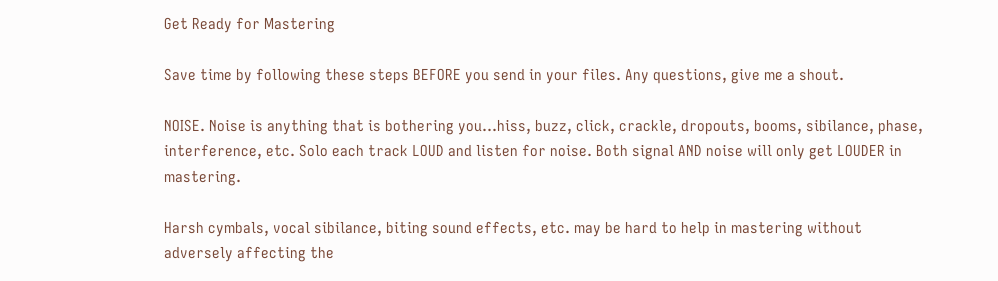Get Ready for Mastering

Save time by following these steps BEFORE you send in your files. Any questions, give me a shout.

NOISE. Noise is anything that is bothering you...hiss, buzz, click, crackle, dropouts, booms, sibilance, phase, interference, etc. Solo each track LOUD and listen for noise. Both signal AND noise will only get LOUDER in mastering.

Harsh cymbals, vocal sibilance, biting sound effects, etc. may be hard to help in mastering without adversely affecting the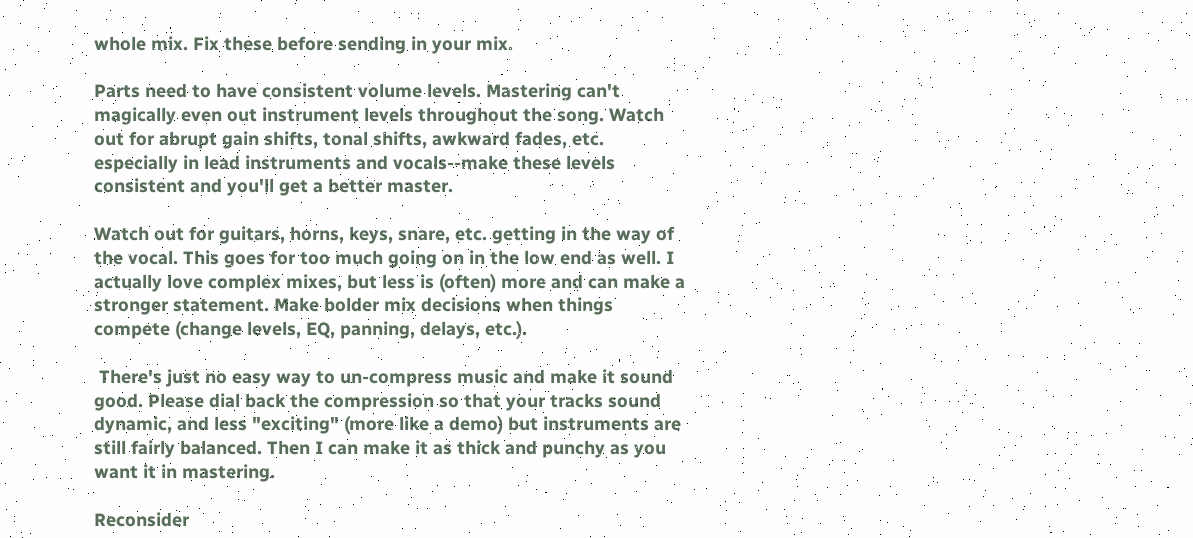whole mix. Fix these before sending in your mix.

Parts need to have consistent volume levels. Mastering can't magically even out instrument levels throughout the song. Watch out for abrupt gain shifts, tonal shifts, awkward fades, etc. especially in lead instruments and vocals--make these levels consistent and you'll get a better master.

Watch out for guitars, horns, keys, snare, etc. getting in the way of the vocal. This goes for too much going on in the low end as well. I actually love complex mixes, but less is (often) more and can make a stronger statement. Make bolder mix decisions when things compete (change levels, EQ, panning, delays, etc.).

 There's just no easy way to un-compress music and make it sound good. Please dial back the compression so that your tracks sound dynamic, and less "exciting" (more like a demo) but instruments are still fairly balanced. Then I can make it as thick and punchy as you want it in mastering.

Reconsider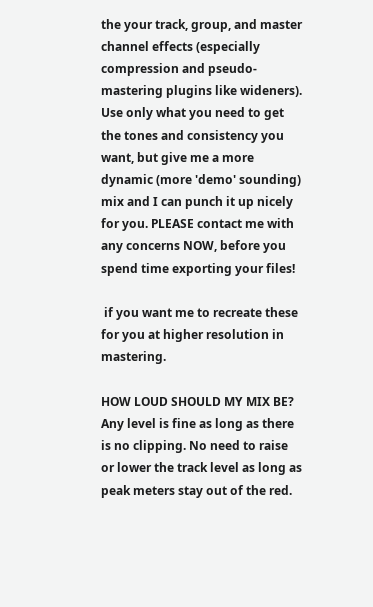the your track, group, and master channel effects (especially compression and pseudo-mastering plugins like wideners). Use only what you need to get the tones and consistency you want, but give me a more dynamic (more 'demo' sounding) mix and I can punch it up nicely for you. PLEASE contact me with any concerns NOW, before you spend time exporting your files!

 if you want me to recreate these for you at higher resolution in mastering.

HOW LOUD SHOULD MY MIX BE? Any level is fine as long as there is no clipping. No need to raise or lower the track level as long as peak meters stay out of the red.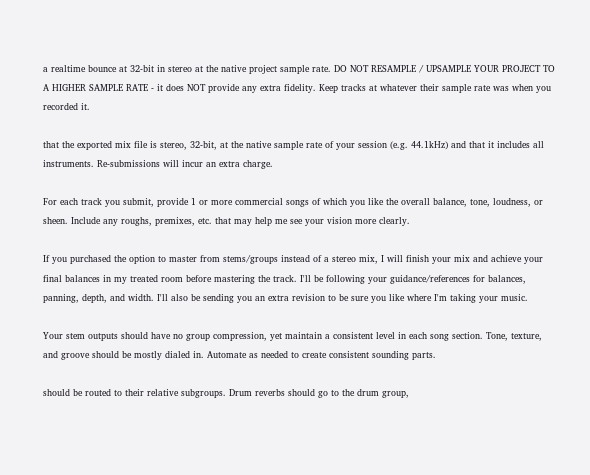a realtime bounce at 32-bit in stereo at the native project sample rate. DO NOT RESAMPLE / UPSAMPLE YOUR PROJECT TO A HIGHER SAMPLE RATE - it does NOT provide any extra fidelity. Keep tracks at whatever their sample rate was when you recorded it.

that the exported mix file is stereo, 32-bit, at the native sample rate of your session (e.g. 44.1kHz) and that it includes all instruments. Re-submissions will incur an extra charge.

For each track you submit, provide 1 or more commercial songs of which you like the overall balance, tone, loudness, or sheen. Include any roughs, premixes, etc. that may help me see your vision more clearly.

If you purchased the option to master from stems/groups instead of a stereo mix, I will finish your mix and achieve your final balances in my treated room before mastering the track. I'll be following your guidance/references for balances, panning, depth, and width. I'll also be sending you an extra revision to be sure you like where I'm taking your music.

Your stem outputs should have no group compression, yet maintain a consistent level in each song section. Tone, texture, and groove should be mostly dialed in. Automate as needed to create consistent sounding parts.

should be routed to their relative subgroups. Drum reverbs should go to the drum group,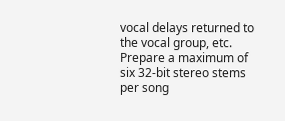vocal delays returned to the vocal group, etc. Prepare a maximum of six 32-bit stereo stems per song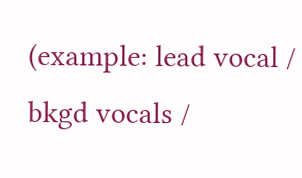(example: lead vocal / bkgd vocals /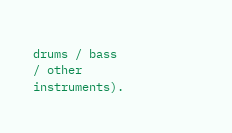drums / bass / other instruments).